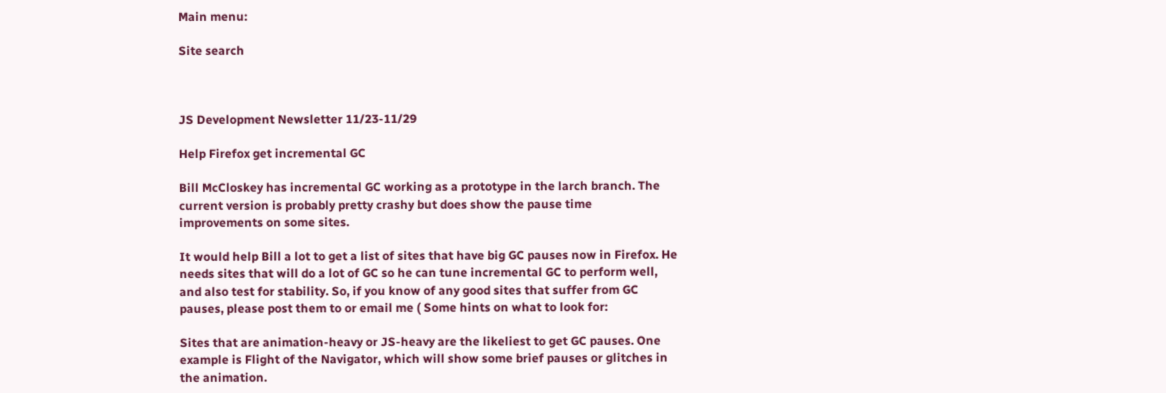Main menu:

Site search



JS Development Newsletter 11/23-11/29

Help Firefox get incremental GC

Bill McCloskey has incremental GC working as a prototype in the larch branch. The current version is probably pretty crashy but does show the pause time improvements on some sites.

It would help Bill a lot to get a list of sites that have big GC pauses now in Firefox. He needs sites that will do a lot of GC so he can tune incremental GC to perform well, and also test for stability. So, if you know of any good sites that suffer from GC pauses, please post them to or email me ( Some hints on what to look for:

Sites that are animation-heavy or JS-heavy are the likeliest to get GC pauses. One example is Flight of the Navigator, which will show some brief pauses or glitches in the animation.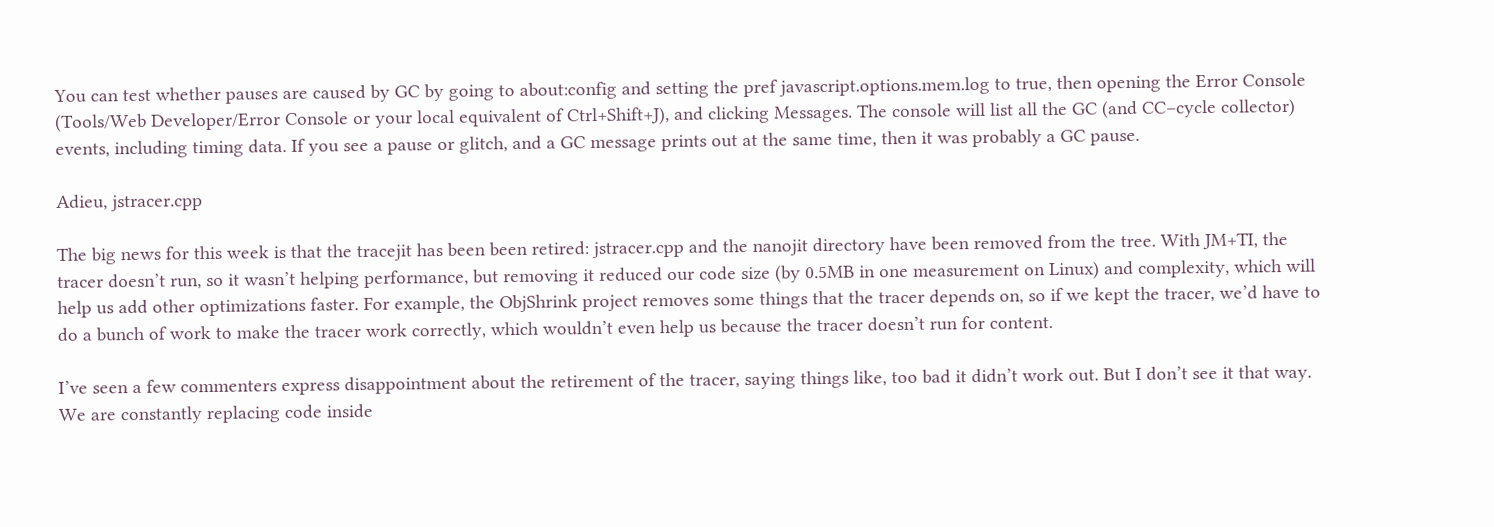You can test whether pauses are caused by GC by going to about:config and setting the pref javascript.options.mem.log to true, then opening the Error Console (Tools/Web Developer/Error Console or your local equivalent of Ctrl+Shift+J), and clicking Messages. The console will list all the GC (and CC–cycle collector) events, including timing data. If you see a pause or glitch, and a GC message prints out at the same time, then it was probably a GC pause.

Adieu, jstracer.cpp

The big news for this week is that the tracejit has been been retired: jstracer.cpp and the nanojit directory have been removed from the tree. With JM+TI, the tracer doesn’t run, so it wasn’t helping performance, but removing it reduced our code size (by 0.5MB in one measurement on Linux) and complexity, which will help us add other optimizations faster. For example, the ObjShrink project removes some things that the tracer depends on, so if we kept the tracer, we’d have to do a bunch of work to make the tracer work correctly, which wouldn’t even help us because the tracer doesn’t run for content.

I’ve seen a few commenters express disappointment about the retirement of the tracer, saying things like, too bad it didn’t work out. But I don’t see it that way. We are constantly replacing code inside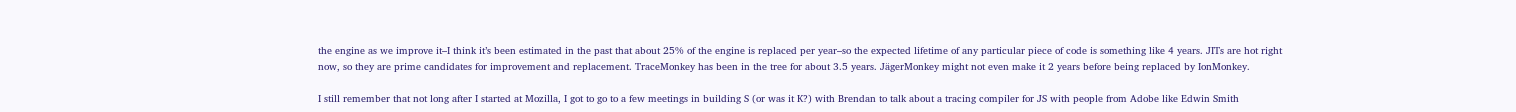the engine as we improve it–I think it’s been estimated in the past that about 25% of the engine is replaced per year–so the expected lifetime of any particular piece of code is something like 4 years. JITs are hot right now, so they are prime candidates for improvement and replacement. TraceMonkey has been in the tree for about 3.5 years. JägerMonkey might not even make it 2 years before being replaced by IonMonkey.

I still remember that not long after I started at Mozilla, I got to go to a few meetings in building S (or was it K?) with Brendan to talk about a tracing compiler for JS with people from Adobe like Edwin Smith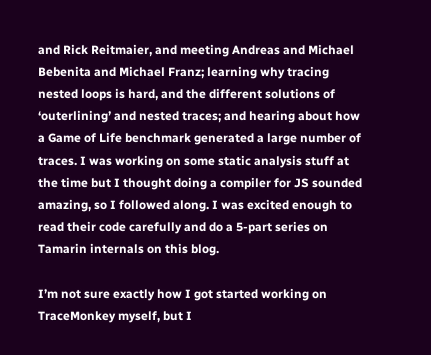and Rick Reitmaier, and meeting Andreas and Michael Bebenita and Michael Franz; learning why tracing nested loops is hard, and the different solutions of ‘outerlining’ and nested traces; and hearing about how a Game of Life benchmark generated a large number of traces. I was working on some static analysis stuff at the time but I thought doing a compiler for JS sounded amazing, so I followed along. I was excited enough to read their code carefully and do a 5-part series on Tamarin internals on this blog.

I’m not sure exactly how I got started working on TraceMonkey myself, but I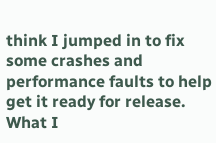think I jumped in to fix some crashes and performance faults to help get it ready for release. What I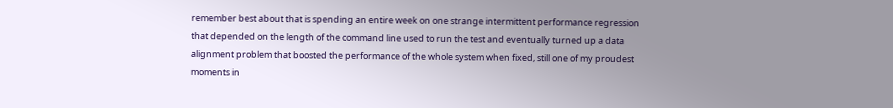remember best about that is spending an entire week on one strange intermittent performance regression that depended on the length of the command line used to run the test and eventually turned up a data alignment problem that boosted the performance of the whole system when fixed, still one of my proudest moments in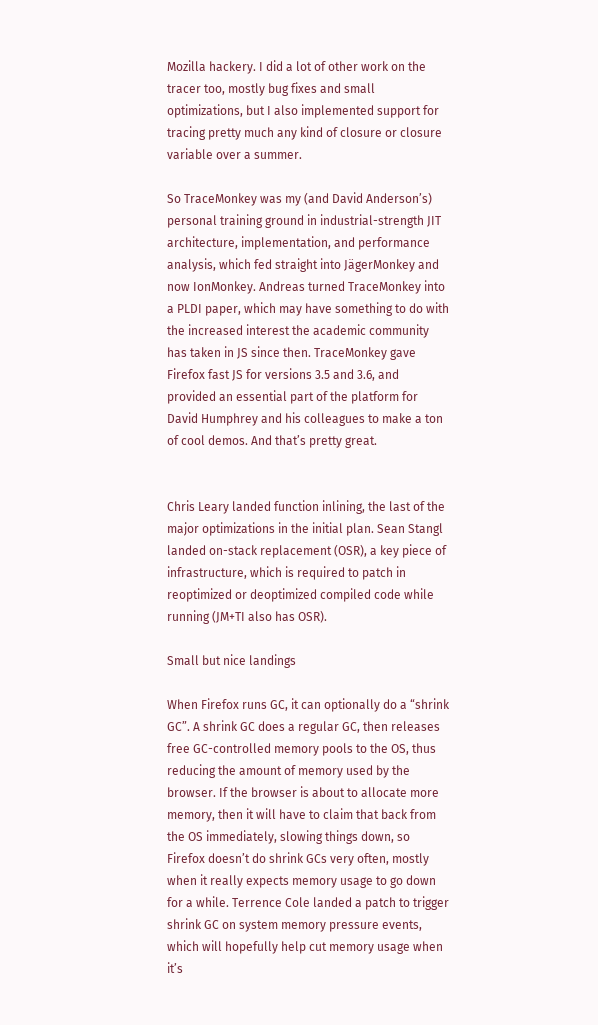Mozilla hackery. I did a lot of other work on the tracer too, mostly bug fixes and small optimizations, but I also implemented support for tracing pretty much any kind of closure or closure variable over a summer.

So TraceMonkey was my (and David Anderson’s) personal training ground in industrial-strength JIT architecture, implementation, and performance analysis, which fed straight into JägerMonkey and now IonMonkey. Andreas turned TraceMonkey into a PLDI paper, which may have something to do with the increased interest the academic community has taken in JS since then. TraceMonkey gave Firefox fast JS for versions 3.5 and 3.6, and provided an essential part of the platform for David Humphrey and his colleagues to make a ton of cool demos. And that’s pretty great.


Chris Leary landed function inlining, the last of the major optimizations in the initial plan. Sean Stangl landed on-stack replacement (OSR), a key piece of infrastructure, which is required to patch in reoptimized or deoptimized compiled code while running (JM+TI also has OSR).

Small but nice landings

When Firefox runs GC, it can optionally do a “shrink GC”. A shrink GC does a regular GC, then releases free GC-controlled memory pools to the OS, thus reducing the amount of memory used by the browser. If the browser is about to allocate more memory, then it will have to claim that back from the OS immediately, slowing things down, so Firefox doesn’t do shrink GCs very often, mostly when it really expects memory usage to go down for a while. Terrence Cole landed a patch to trigger shrink GC on system memory pressure events, which will hopefully help cut memory usage when it’s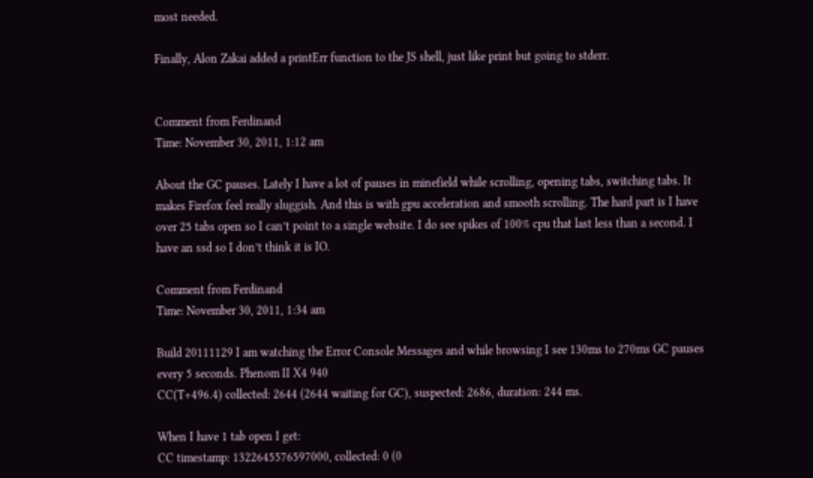most needed.

Finally, Alon Zakai added a printErr function to the JS shell, just like print but going to stderr.


Comment from Ferdinand
Time: November 30, 2011, 1:12 am

About the GC pauses. Lately I have a lot of pauses in minefield while scrolling, opening tabs, switching tabs. It makes Firefox feel really sluggish. And this is with gpu acceleration and smooth scrolling. The hard part is I have over 25 tabs open so I can’t point to a single website. I do see spikes of 100% cpu that last less than a second. I have an ssd so I don’t think it is IO.

Comment from Ferdinand
Time: November 30, 2011, 1:34 am

Build 20111129 I am watching the Error Console Messages and while browsing I see 130ms to 270ms GC pauses every 5 seconds. Phenom II X4 940
CC(T+496.4) collected: 2644 (2644 waiting for GC), suspected: 2686, duration: 244 ms.

When I have 1 tab open I get:
CC timestamp: 1322645576597000, collected: 0 (0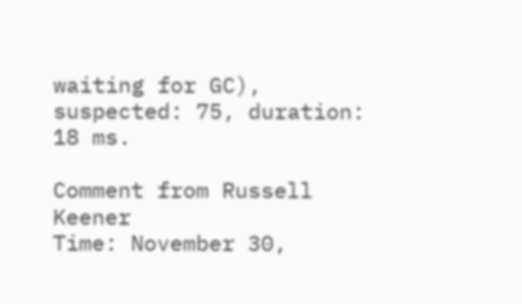waiting for GC), suspected: 75, duration: 18 ms.

Comment from Russell Keener
Time: November 30,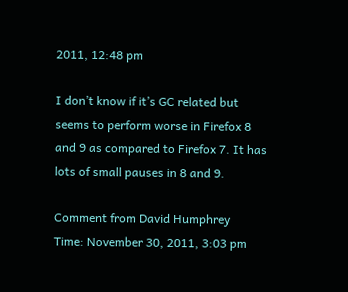2011, 12:48 pm

I don’t know if it’s GC related but seems to perform worse in Firefox 8 and 9 as compared to Firefox 7. It has lots of small pauses in 8 and 9.

Comment from David Humphrey
Time: November 30, 2011, 3:03 pm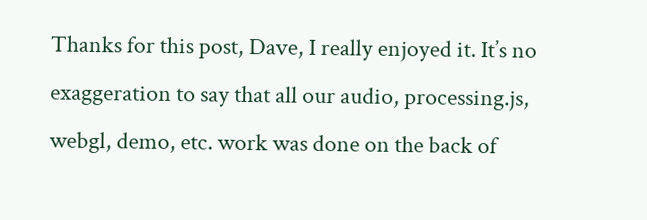Thanks for this post, Dave, I really enjoyed it. It’s no exaggeration to say that all our audio, processing.js, webgl, demo, etc. work was done on the back of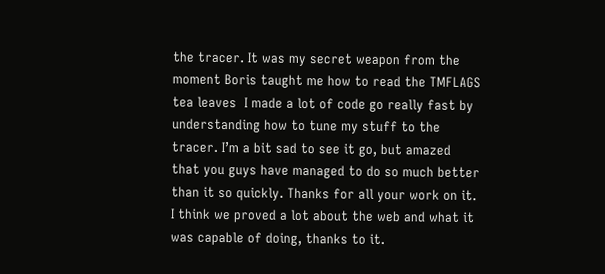the tracer. It was my secret weapon from the moment Boris taught me how to read the TMFLAGS tea leaves  I made a lot of code go really fast by understanding how to tune my stuff to the tracer. I’m a bit sad to see it go, but amazed that you guys have managed to do so much better than it so quickly. Thanks for all your work on it. I think we proved a lot about the web and what it was capable of doing, thanks to it.